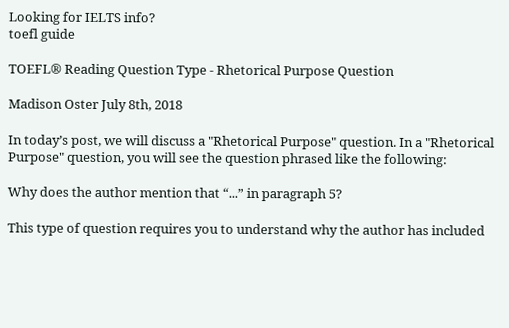Looking for IELTS info?
toefl guide

TOEFL® Reading Question Type - Rhetorical Purpose Question

Madison Oster July 8th, 2018

In today’s post, we will discuss a "Rhetorical Purpose" question. In a "Rhetorical Purpose" question, you will see the question phrased like the following:

Why does the author mention that “...” in paragraph 5?

This type of question requires you to understand why the author has included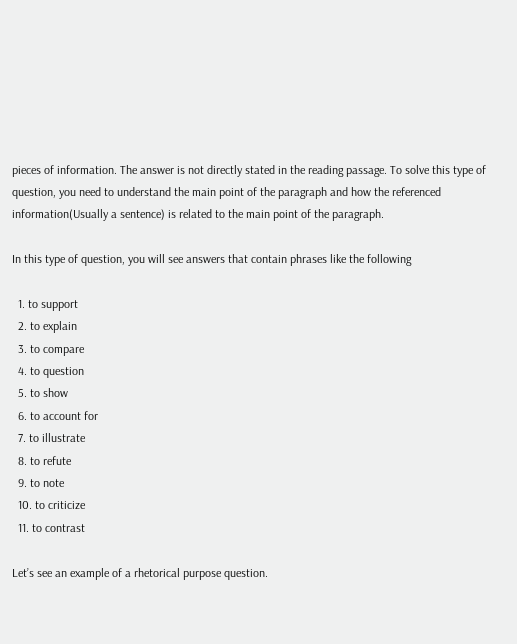pieces of information. The answer is not directly stated in the reading passage. To solve this type of question, you need to understand the main point of the paragraph and how the referenced information(Usually a sentence) is related to the main point of the paragraph.

In this type of question, you will see answers that contain phrases like the following

  1. to support
  2. to explain
  3. to compare
  4. to question
  5. to show
  6. to account for
  7. to illustrate
  8. to refute
  9. to note
  10. to criticize
  11. to contrast

Let’s see an example of a rhetorical purpose question.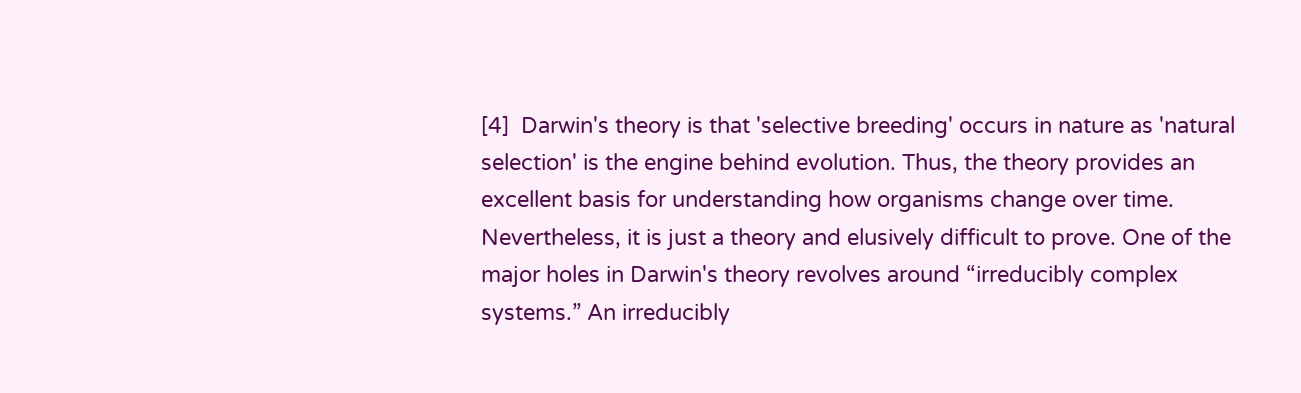[4]  Darwin's theory is that 'selective breeding' occurs in nature as 'natural selection' is the engine behind evolution. Thus, the theory provides an excellent basis for understanding how organisms change over time. Nevertheless, it is just a theory and elusively difficult to prove. One of the major holes in Darwin's theory revolves around “irreducibly complex systems.” An irreducibly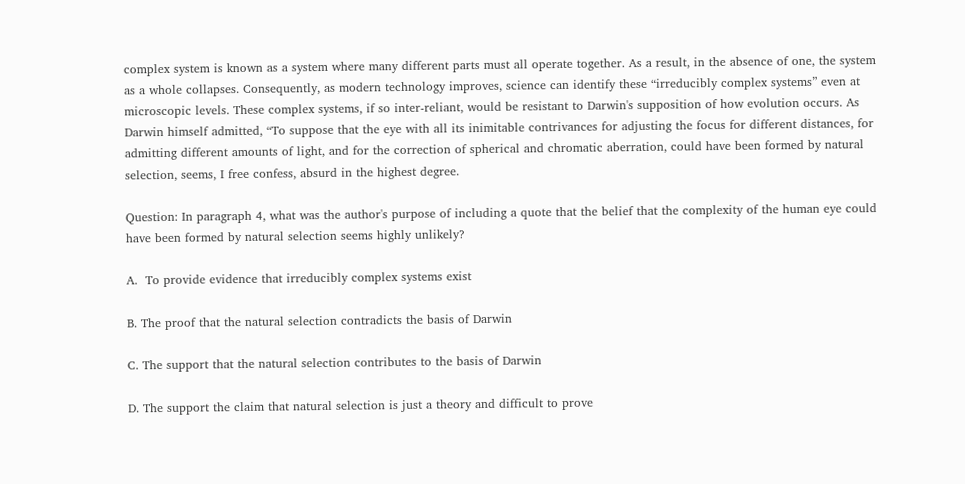complex system is known as a system where many different parts must all operate together. As a result, in the absence of one, the system as a whole collapses. Consequently, as modern technology improves, science can identify these “irreducibly complex systems” even at microscopic levels. These complex systems, if so inter-reliant, would be resistant to Darwin's supposition of how evolution occurs. As Darwin himself admitted, “To suppose that the eye with all its inimitable contrivances for adjusting the focus for different distances, for admitting different amounts of light, and for the correction of spherical and chromatic aberration, could have been formed by natural selection, seems, I free confess, absurd in the highest degree.

Question: In paragraph 4, what was the author's purpose of including a quote that the belief that the complexity of the human eye could have been formed by natural selection seems highly unlikely?

A.  To provide evidence that irreducibly complex systems exist

B. The proof that the natural selection contradicts the basis of Darwin

C. The support that the natural selection contributes to the basis of Darwin

D. The support the claim that natural selection is just a theory and difficult to prove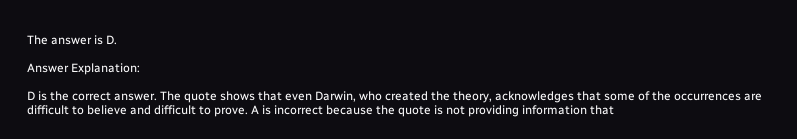The answer is D.

Answer Explanation:

D is the correct answer. The quote shows that even Darwin, who created the theory, acknowledges that some of the occurrences are difficult to believe and difficult to prove. A is incorrect because the quote is not providing information that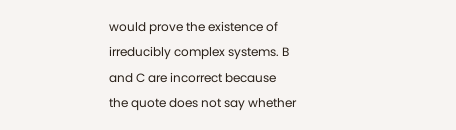would prove the existence of irreducibly complex systems. B and C are incorrect because the quote does not say whether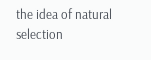the idea of natural selection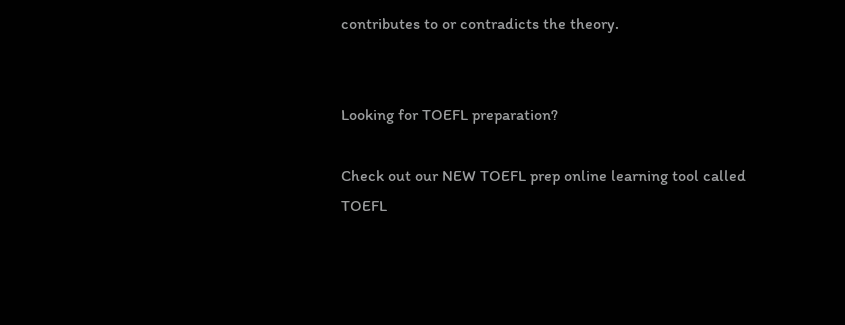contributes to or contradicts the theory.


Looking for TOEFL preparation?

Check out our NEW TOEFL prep online learning tool called TOEFL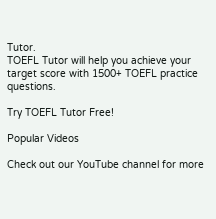Tutor.
TOEFL Tutor will help you achieve your target score with 1500+ TOEFL practice questions.

Try TOEFL Tutor Free!

Popular Videos

Check out our YouTube channel for more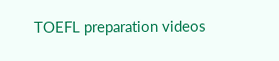TOEFL preparation videos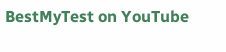BestMyTest on YouTube